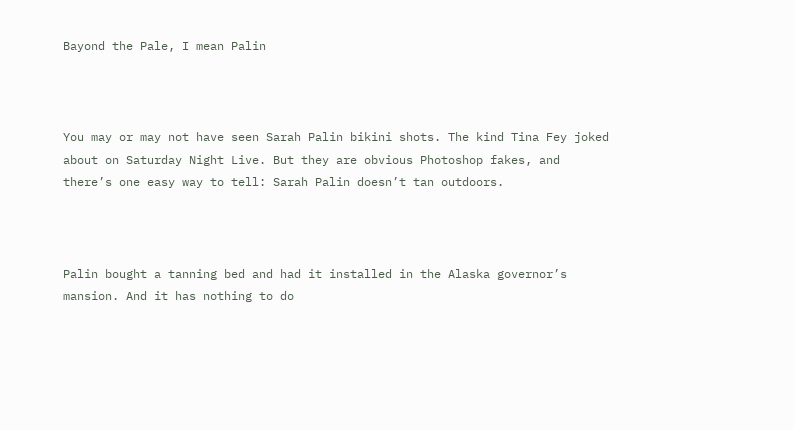Bayond the Pale, I mean Palin



You may or may not have seen Sarah Palin bikini shots. The kind Tina Fey joked about on Saturday Night Live. But they are obvious Photoshop fakes, and there’s one easy way to tell: Sarah Palin doesn’t tan outdoors.



Palin bought a tanning bed and had it installed in the Alaska governor’s mansion. And it has nothing to do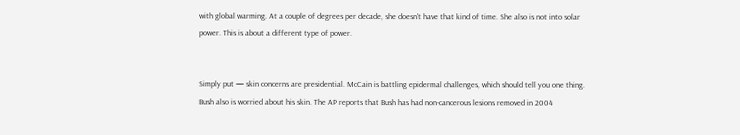with global warming. At a couple of degrees per decade, she doesn't have that kind of time. She also is not into solar power. This is about a different type of power.


Simply put — skin concerns are presidential. McCain is battling epidermal challenges, which should tell you one thing. Bush also is worried about his skin. The AP reports that Bush has had non-cancerous lesions removed in 2004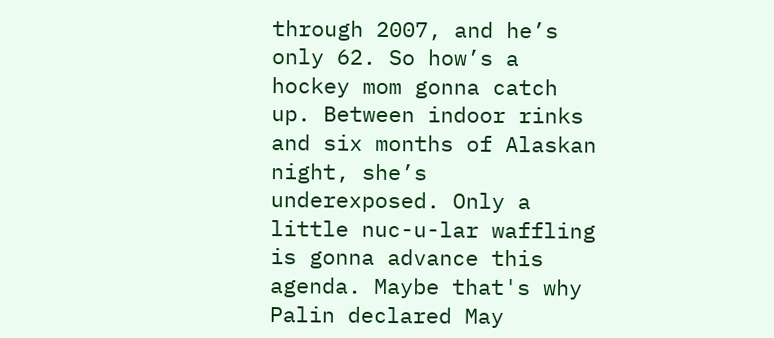through 2007, and he’s only 62. So how’s a hockey mom gonna catch up. Between indoor rinks and six months of Alaskan night, she’s underexposed. Only a little nuc-u-lar waffling is gonna advance this agenda. Maybe that's why Palin declared May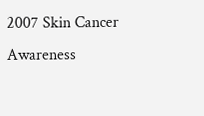2007 Skin Cancer Awareness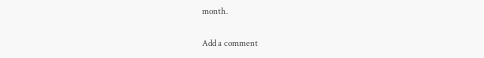month.

Add a comment